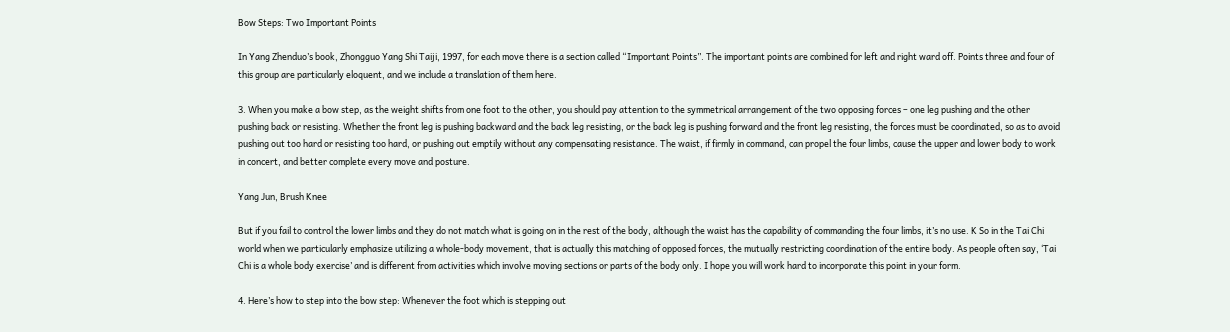Bow Steps: Two Important Points

In Yang Zhenduo’s book, Zhongguo Yang Shi Taiji, 1997, for each move there is a section called “Important Points”. The important points are combined for left and right ward off. Points three and four of this group are particularly eloquent, and we include a translation of them here.

3. When you make a bow step, as the weight shifts from one foot to the other, you should pay attention to the symmetrical arrangement of the two opposing forces – one leg pushing and the other pushing back or resisting. Whether the front leg is pushing backward and the back leg resisting, or the back leg is pushing forward and the front leg resisting, the forces must be coordinated, so as to avoid pushing out too hard or resisting too hard, or pushing out emptily without any compensating resistance. The waist, if firmly in command, can propel the four limbs, cause the upper and lower body to work in concert, and better complete every move and posture.

Yang Jun, Brush Knee

But if you fail to control the lower limbs and they do not match what is going on in the rest of the body, although the waist has the capability of commanding the four limbs, it’s no use. K So in the Tai Chi world when we particularly emphasize utilizing a whole-body movement, that is actually this matching of opposed forces, the mutually restricting coordination of the entire body. As people often say, ‘Tai Chi is a whole body exercise’ and is different from activities which involve moving sections or parts of the body only. I hope you will work hard to incorporate this point in your form.

4. Here’s how to step into the bow step: Whenever the foot which is stepping out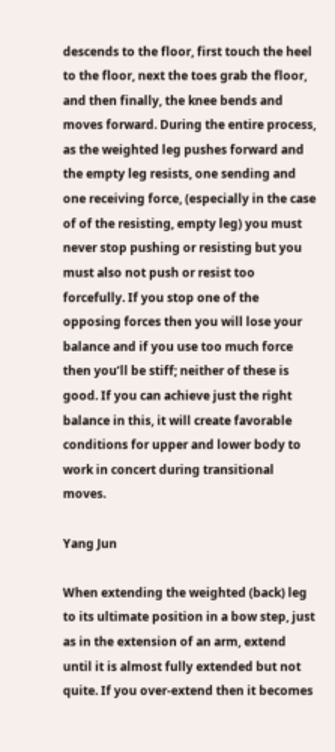descends to the floor, first touch the heel to the floor, next the toes grab the floor, and then finally, the knee bends and moves forward. During the entire process, as the weighted leg pushes forward and the empty leg resists, one sending and one receiving force, (especially in the case of of the resisting, empty leg) you must never stop pushing or resisting but you must also not push or resist too forcefully. If you stop one of the opposing forces then you will lose your balance and if you use too much force then you’ll be stiff; neither of these is good. If you can achieve just the right balance in this, it will create favorable conditions for upper and lower body to work in concert during transitional moves.

Yang Jun

When extending the weighted (back) leg to its ultimate position in a bow step, just as in the extension of an arm, extend until it is almost fully extended but not quite. If you over-extend then it becomes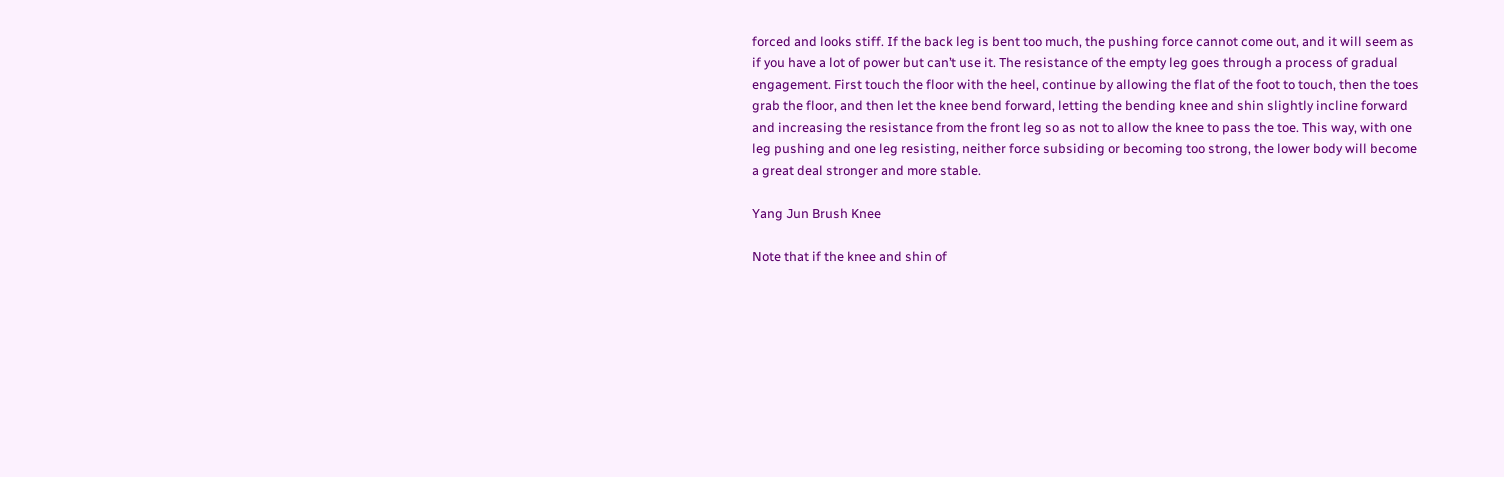forced and looks stiff. If the back leg is bent too much, the pushing force cannot come out, and it will seem as if you have a lot of power but can’t use it. The resistance of the empty leg goes through a process of gradual engagement. First touch the floor with the heel, continue by allowing the flat of the foot to touch, then the toes grab the floor, and then let the knee bend forward, letting the bending knee and shin slightly incline forward and increasing the resistance from the front leg so as not to allow the knee to pass the toe. This way, with one leg pushing and one leg resisting, neither force subsiding or becoming too strong, the lower body will become a great deal stronger and more stable.

Yang Jun Brush Knee

Note that if the knee and shin of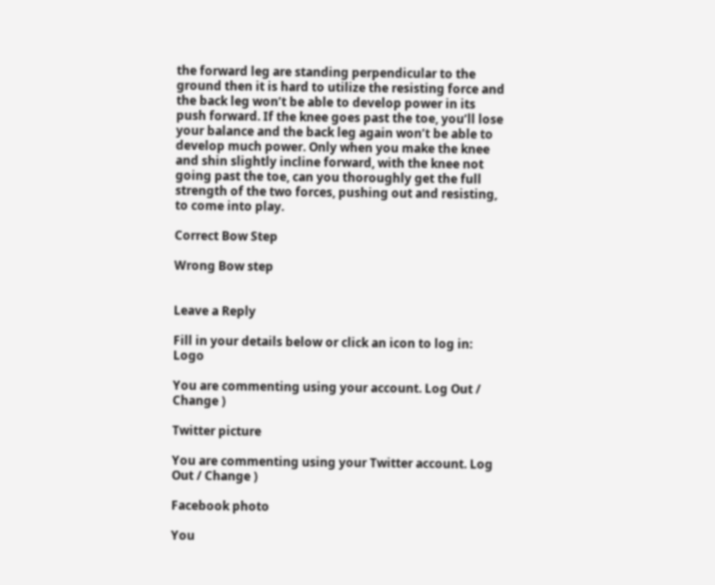the forward leg are standing perpendicular to the ground then it is hard to utilize the resisting force and the back leg won’t be able to develop power in its push forward. If the knee goes past the toe, you’ll lose your balance and the back leg again won’t be able to develop much power. Only when you make the knee and shin slightly incline forward, with the knee not going past the toe, can you thoroughly get the full strength of the two forces, pushing out and resisting, to come into play.

Correct Bow Step

Wrong Bow step


Leave a Reply

Fill in your details below or click an icon to log in: Logo

You are commenting using your account. Log Out / Change )

Twitter picture

You are commenting using your Twitter account. Log Out / Change )

Facebook photo

You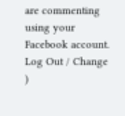are commenting using your Facebook account. Log Out / Change )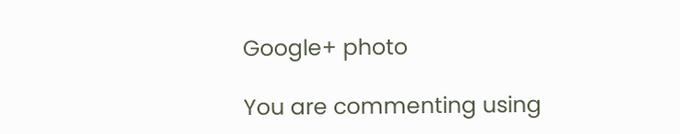Google+ photo

You are commenting using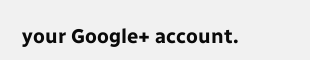your Google+ account.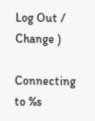Log Out / Change )

Connecting to %s